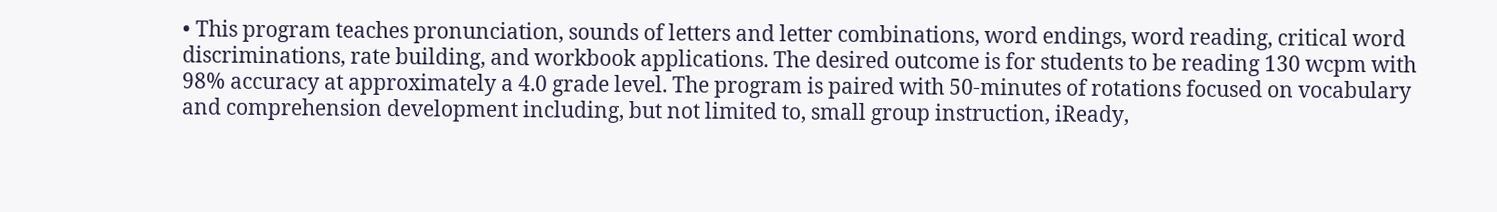• This program teaches pronunciation, sounds of letters and letter combinations, word endings, word reading, critical word discriminations, rate building, and workbook applications. The desired outcome is for students to be reading 130 wcpm with 98% accuracy at approximately a 4.0 grade level. The program is paired with 50-minutes of rotations focused on vocabulary and comprehension development including, but not limited to, small group instruction, iReady,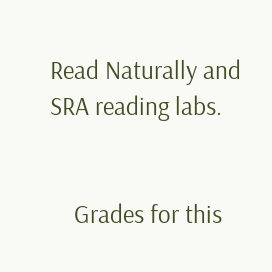Read Naturally and SRA reading labs.


    Grades for this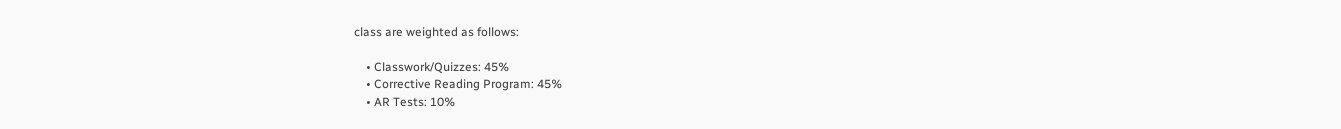class are weighted as follows:

    • Classwork/Quizzes: 45%
    • Corrective Reading Program: 45%
    • AR Tests: 10%